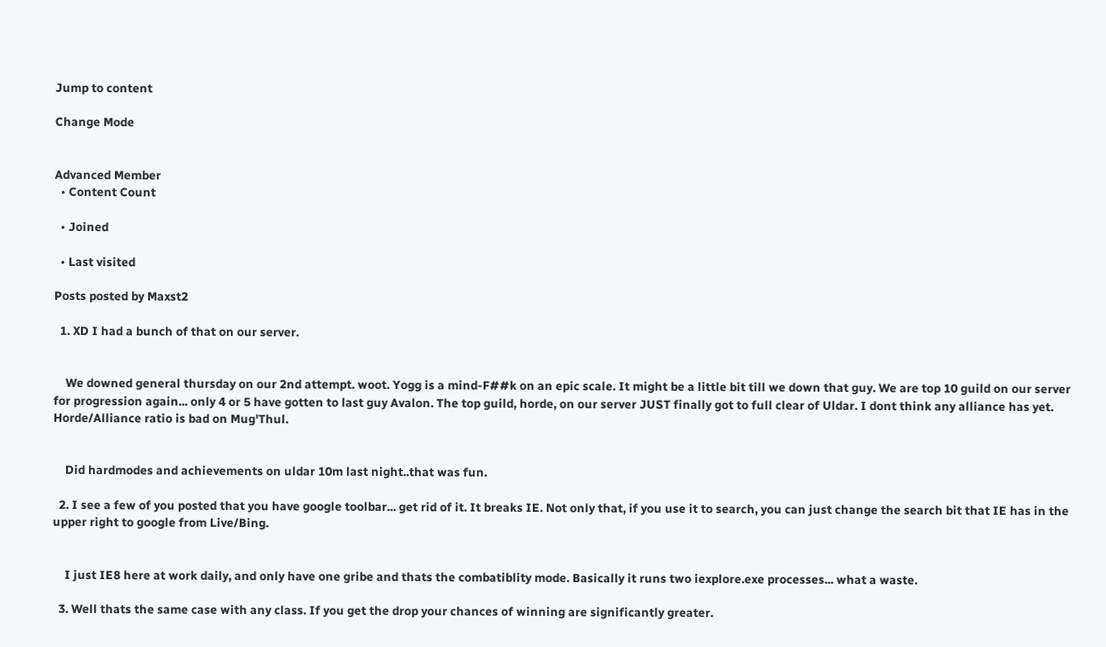Jump to content

Change Mode


Advanced Member
  • Content Count

  • Joined

  • Last visited

Posts posted by Maxst2

  1. XD I had a bunch of that on our server.


    We downed general thursday on our 2nd attempt. woot. Yogg is a mind-F##k on an epic scale. It might be a little bit till we down that guy. We are top 10 guild on our server for progression again... only 4 or 5 have gotten to last guy Avalon. The top guild, horde, on our server JUST finally got to full clear of Uldar. I dont think any alliance has yet. Horde/Alliance ratio is bad on Mug'Thul.


    Did hardmodes and achievements on uldar 10m last night..that was fun.

  2. I see a few of you posted that you have google toolbar... get rid of it. It breaks IE. Not only that, if you use it to search, you can just change the search bit that IE has in the upper right to google from Live/Bing.


    I just IE8 here at work daily, and only have one gribe and thats the combatiblity mode. Basically it runs two iexplore.exe processes... what a waste.

  3. Well thats the same case with any class. If you get the drop your chances of winning are significantly greater.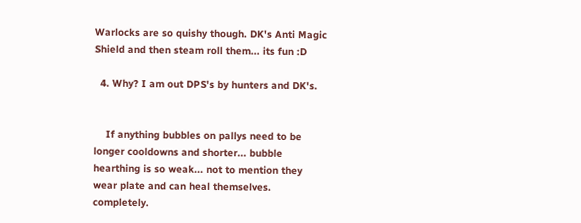Warlocks are so quishy though. DK's Anti Magic Shield and then steam roll them... its fun :D

  4. Why? I am out DPS's by hunters and DK's.


    If anything bubbles on pallys need to be longer cooldowns and shorter... bubble hearthing is so weak... not to mention they wear plate and can heal themselves. completely.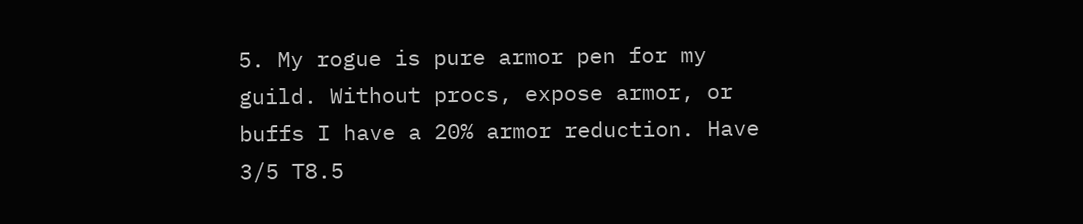5. My rogue is pure armor pen for my guild. Without procs, expose armor, or buffs I have a 20% armor reduction. Have 3/5 T8.5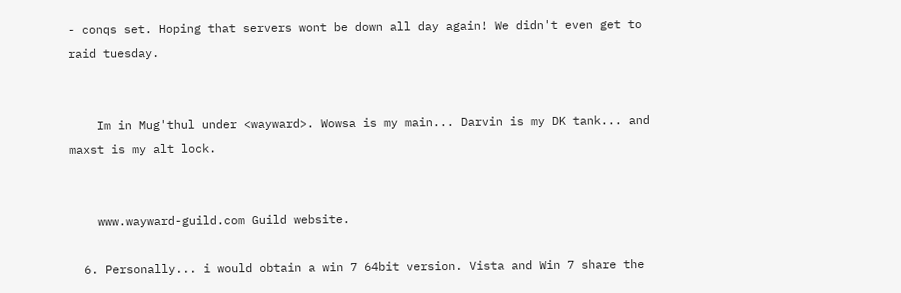- conqs set. Hoping that servers wont be down all day again! We didn't even get to raid tuesday.


    Im in Mug'thul under <wayward>. Wowsa is my main... Darvin is my DK tank... and maxst is my alt lock.


    www.wayward-guild.com Guild website.

  6. Personally... i would obtain a win 7 64bit version. Vista and Win 7 share the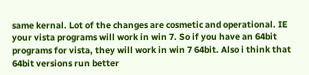same kernal. Lot of the changes are cosmetic and operational. IE your vista programs will work in win 7. So if you have an 64bit programs for vista, they will work in win 7 64bit. Also i think that 64bit versions run better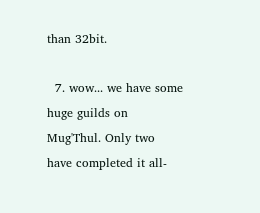than 32bit.

  7. wow... we have some huge guilds on Mug'Thul. Only two have completed it all-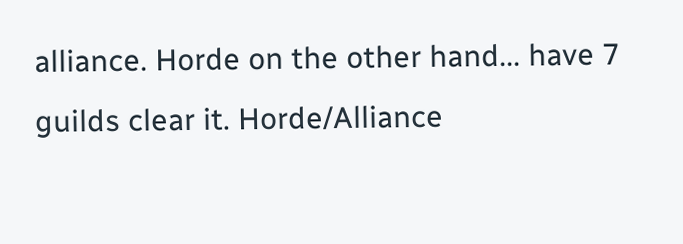alliance. Horde on the other hand... have 7 guilds clear it. Horde/Alliance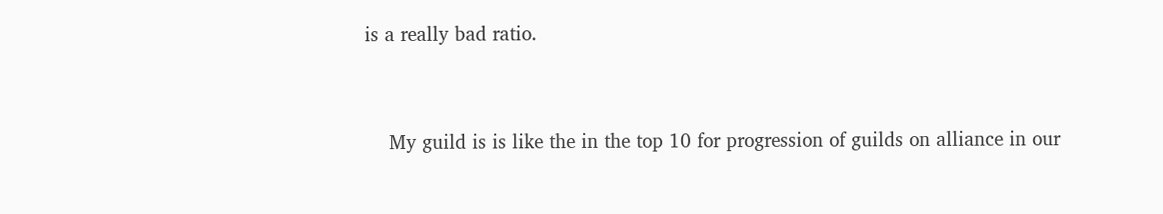is a really bad ratio.


    My guild is is like the in the top 10 for progression of guilds on alliance in our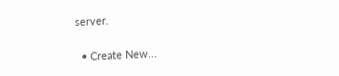server.

  • Create New...